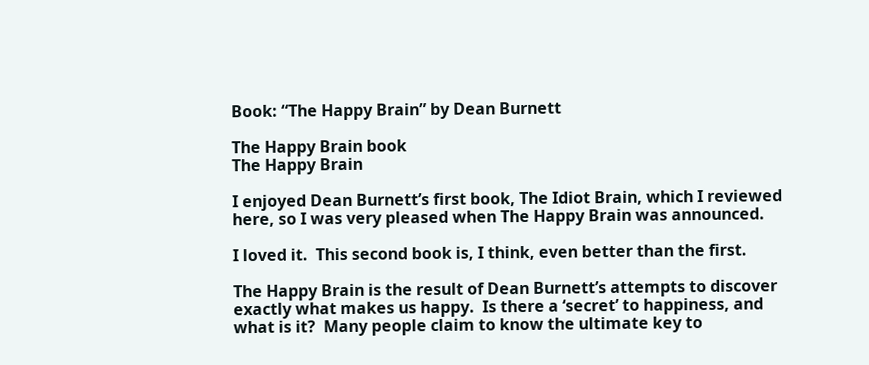Book: “The Happy Brain” by Dean Burnett

The Happy Brain book
The Happy Brain

I enjoyed Dean Burnett’s first book, The Idiot Brain, which I reviewed here, so I was very pleased when The Happy Brain was announced.

I loved it.  This second book is, I think, even better than the first.

The Happy Brain is the result of Dean Burnett’s attempts to discover exactly what makes us happy.  Is there a ‘secret’ to happiness, and what is it?  Many people claim to know the ultimate key to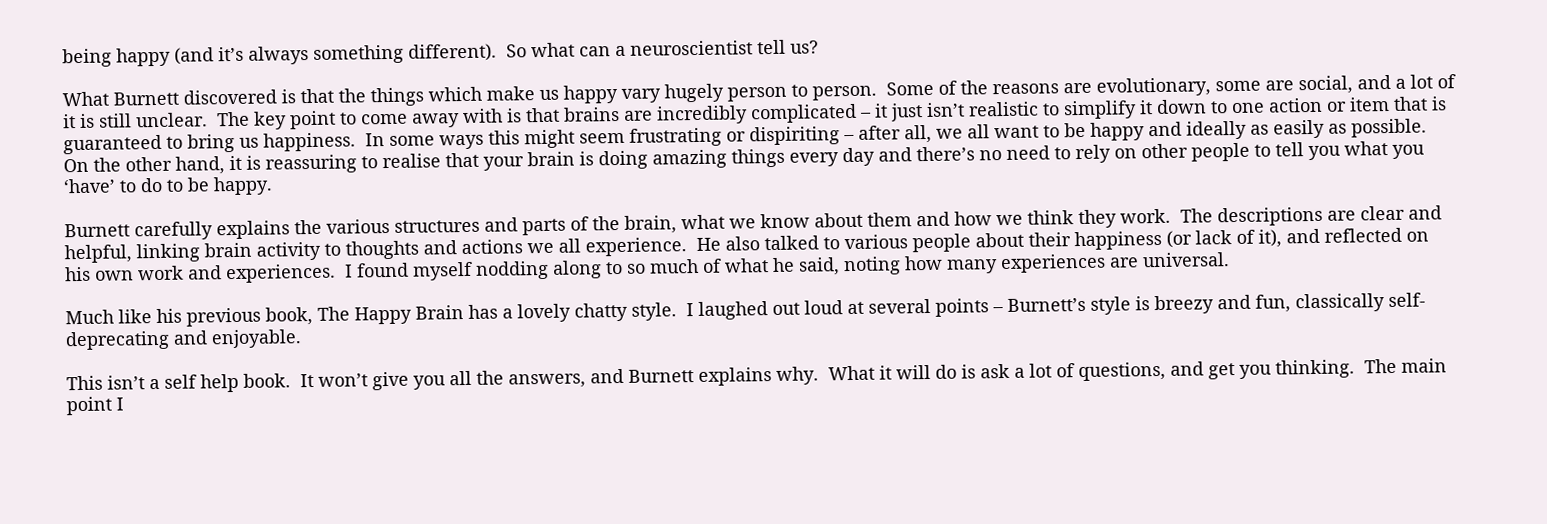being happy (and it’s always something different).  So what can a neuroscientist tell us?

What Burnett discovered is that the things which make us happy vary hugely person to person.  Some of the reasons are evolutionary, some are social, and a lot of it is still unclear.  The key point to come away with is that brains are incredibly complicated – it just isn’t realistic to simplify it down to one action or item that is guaranteed to bring us happiness.  In some ways this might seem frustrating or dispiriting – after all, we all want to be happy and ideally as easily as possible.  On the other hand, it is reassuring to realise that your brain is doing amazing things every day and there’s no need to rely on other people to tell you what you ‘have’ to do to be happy.

Burnett carefully explains the various structures and parts of the brain, what we know about them and how we think they work.  The descriptions are clear and helpful, linking brain activity to thoughts and actions we all experience.  He also talked to various people about their happiness (or lack of it), and reflected on his own work and experiences.  I found myself nodding along to so much of what he said, noting how many experiences are universal.

Much like his previous book, The Happy Brain has a lovely chatty style.  I laughed out loud at several points – Burnett’s style is breezy and fun, classically self-deprecating and enjoyable.

This isn’t a self help book.  It won’t give you all the answers, and Burnett explains why.  What it will do is ask a lot of questions, and get you thinking.  The main point I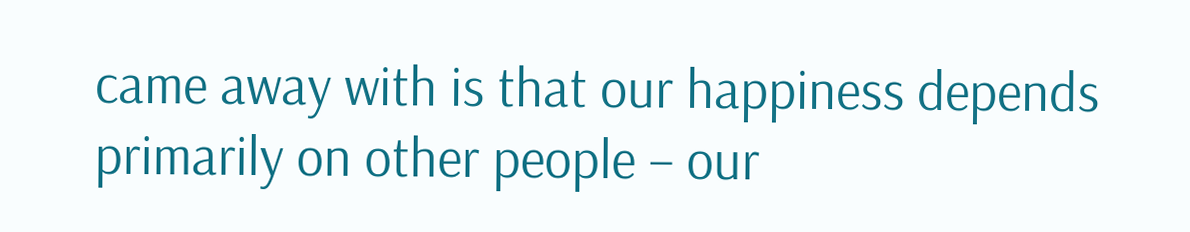came away with is that our happiness depends primarily on other people – our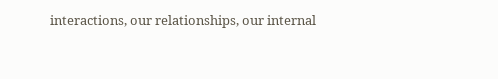interactions, our relationships, our internal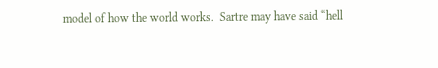model of how the world works.  Sartre may have said “hell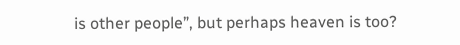is other people”, but perhaps heaven is too?